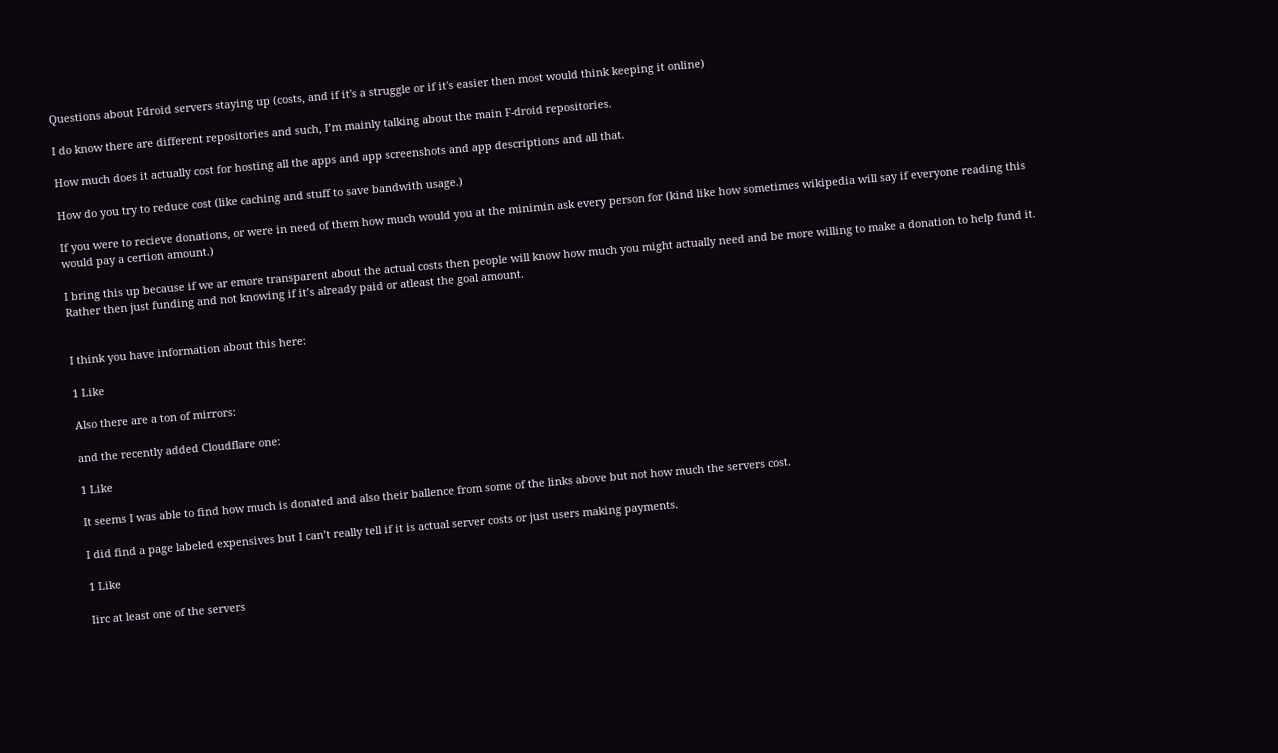Questions about Fdroid servers staying up (costs, and if it's a struggle or if it's easier then most would think keeping it online)

I do know there are different repositories and such, I’m mainly talking about the main F-droid repositories.

How much does it actually cost for hosting all the apps and app screenshots and app descriptions and all that.

How do you try to reduce cost (like caching and stuff to save bandwith usage.)

If you were to recieve donations, or were in need of them how much would you at the minimin ask every person for (kind like how sometimes wikipedia will say if everyone reading this would pay a certion amount.)

I bring this up because if we ar emore transparent about the actual costs then people will know how much you might actually need and be more willing to make a donation to help fund it.
Rather then just funding and not knowing if it’s already paid or atleast the goal amount.


I think you have information about this here:

1 Like

Also there are a ton of mirrors:

and the recently added Cloudflare one:

1 Like

It seems I was able to find how much is donated and also their ballence from some of the links above but not how much the servers cost.

I did find a page labeled expensives but I can’t really tell if it is actual server costs or just users making payments.

1 Like

Iirc at least one of the servers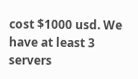cost $1000 usd. We have at least 3 servers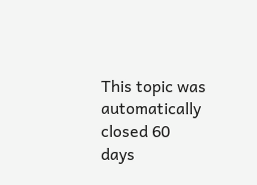This topic was automatically closed 60 days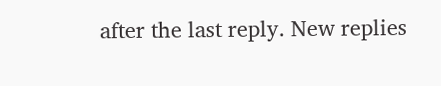after the last reply. New replies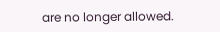are no longer allowed.